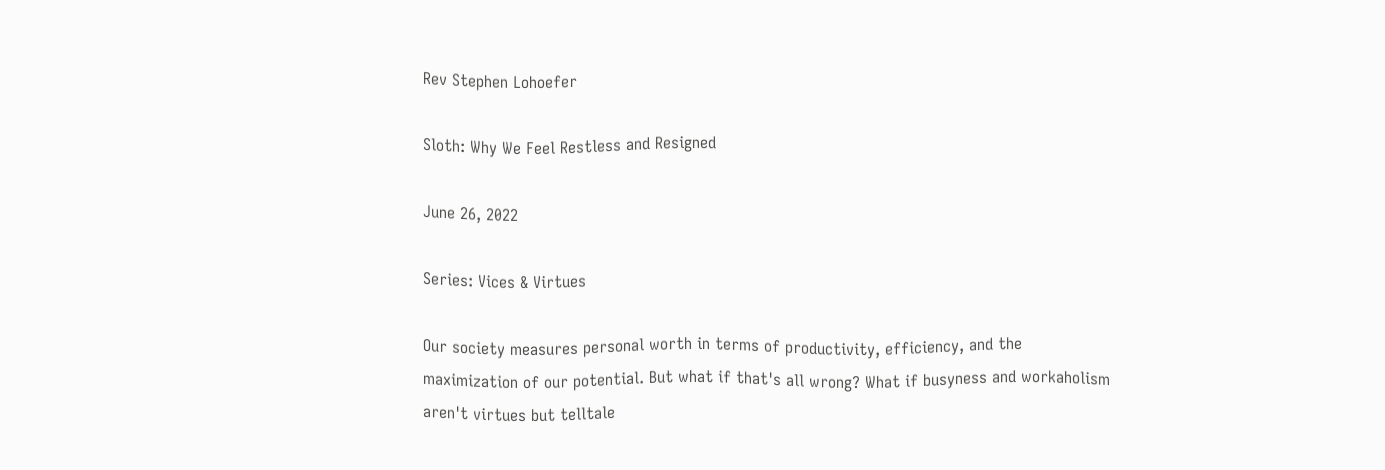Rev Stephen Lohoefer

Sloth: Why We Feel Restless and Resigned

June 26, 2022

Series: Vices & Virtues

Our society measures personal worth in terms of productivity, efficiency, and the maximization of our potential. But what if that's all wrong? What if busyness and workaholism aren't virtues but telltale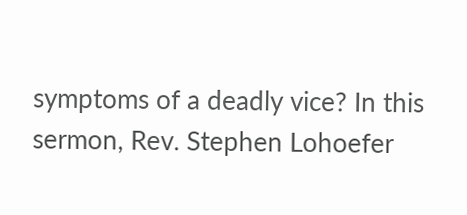symptoms of a deadly vice? In this sermon, Rev. Stephen Lohoefer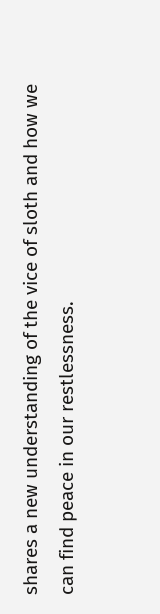shares a new understanding of the vice of sloth and how we can find peace in our restlessness.